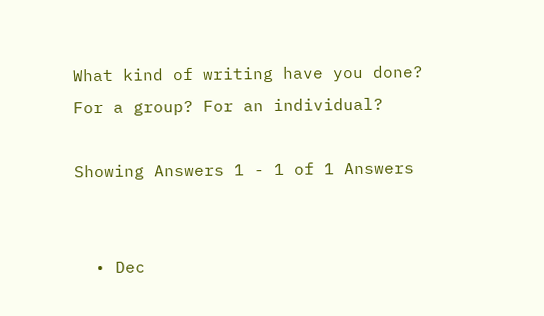What kind of writing have you done? For a group? For an individual?

Showing Answers 1 - 1 of 1 Answers


  • Dec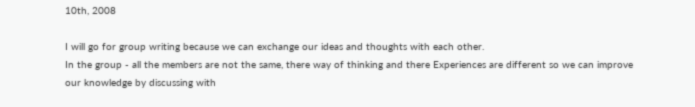10th, 2008

I will go for group writing because we can exchange our ideas and thoughts with each other.
In the group - all the members are not the same, there way of thinking and there Experiences are different so we can improve our knowledge by discussing with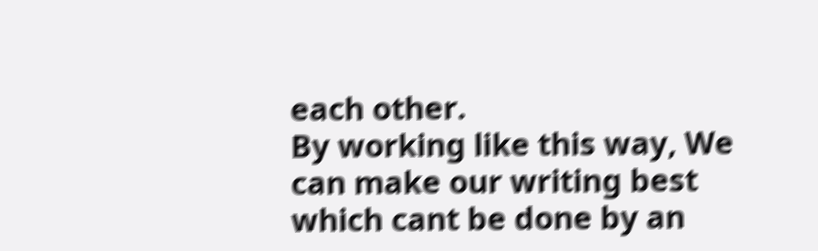each other.
By working like this way, We can make our writing best which cant be done by an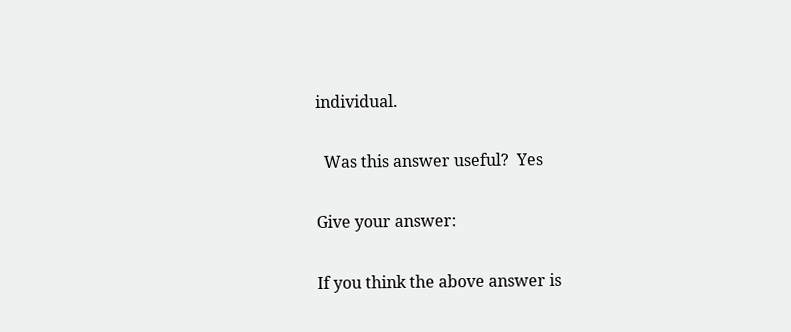individual.

  Was this answer useful?  Yes

Give your answer:

If you think the above answer is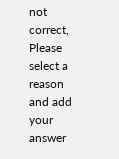not correct, Please select a reason and add your answer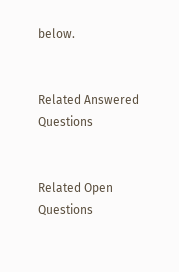below.


Related Answered Questions


Related Open Questions